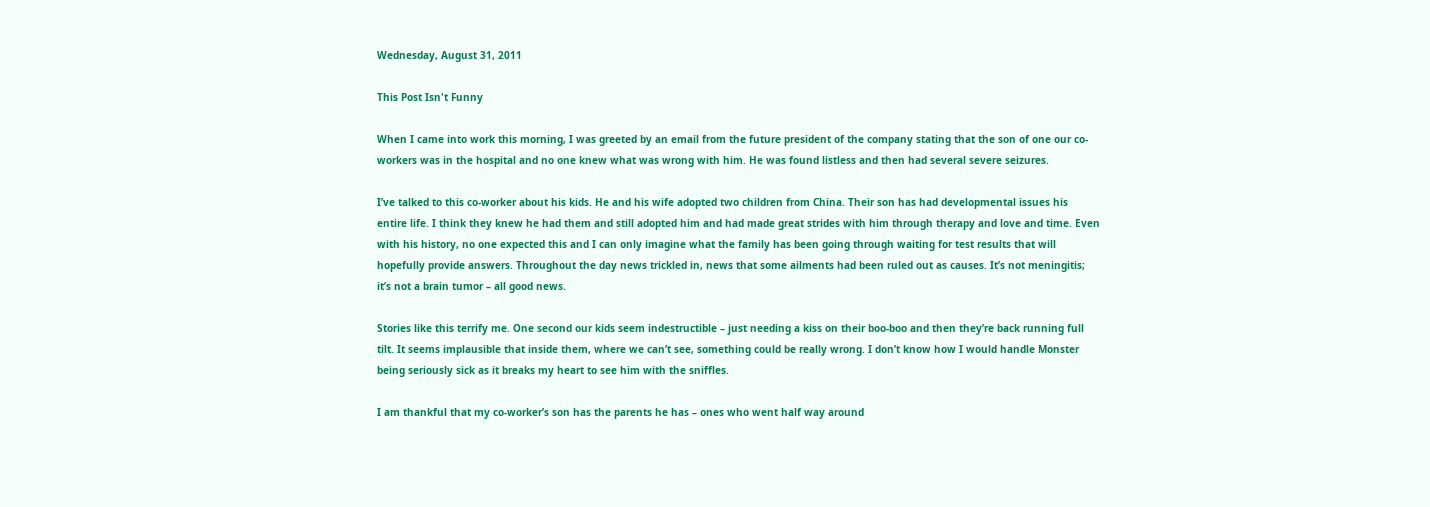Wednesday, August 31, 2011

This Post Isn't Funny

When I came into work this morning, I was greeted by an email from the future president of the company stating that the son of one our co-workers was in the hospital and no one knew what was wrong with him. He was found listless and then had several severe seizures.

I’ve talked to this co-worker about his kids. He and his wife adopted two children from China. Their son has had developmental issues his entire life. I think they knew he had them and still adopted him and had made great strides with him through therapy and love and time. Even with his history, no one expected this and I can only imagine what the family has been going through waiting for test results that will hopefully provide answers. Throughout the day news trickled in, news that some ailments had been ruled out as causes. It’s not meningitis; it’s not a brain tumor – all good news.

Stories like this terrify me. One second our kids seem indestructible – just needing a kiss on their boo-boo and then they’re back running full tilt. It seems implausible that inside them, where we can’t see, something could be really wrong. I don’t know how I would handle Monster being seriously sick as it breaks my heart to see him with the sniffles.

I am thankful that my co-worker’s son has the parents he has – ones who went half way around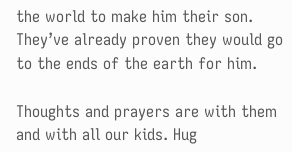the world to make him their son. They’ve already proven they would go to the ends of the earth for him.

Thoughts and prayers are with them and with all our kids. Hug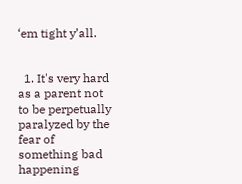‘em tight y’all.


  1. It's very hard as a parent not to be perpetually paralyzed by the fear of something bad happening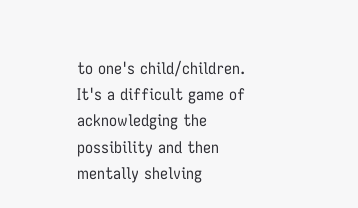to one's child/children. It's a difficult game of acknowledging the possibility and then mentally shelving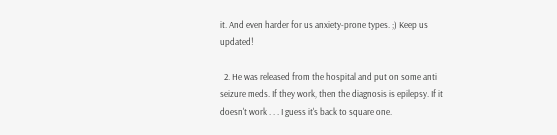it. And even harder for us anxiety-prone types. ;) Keep us updated!

  2. He was released from the hospital and put on some anti seizure meds. If they work, then the diagnosis is epilepsy. If it doesn't work . . . I guess it's back to square one.